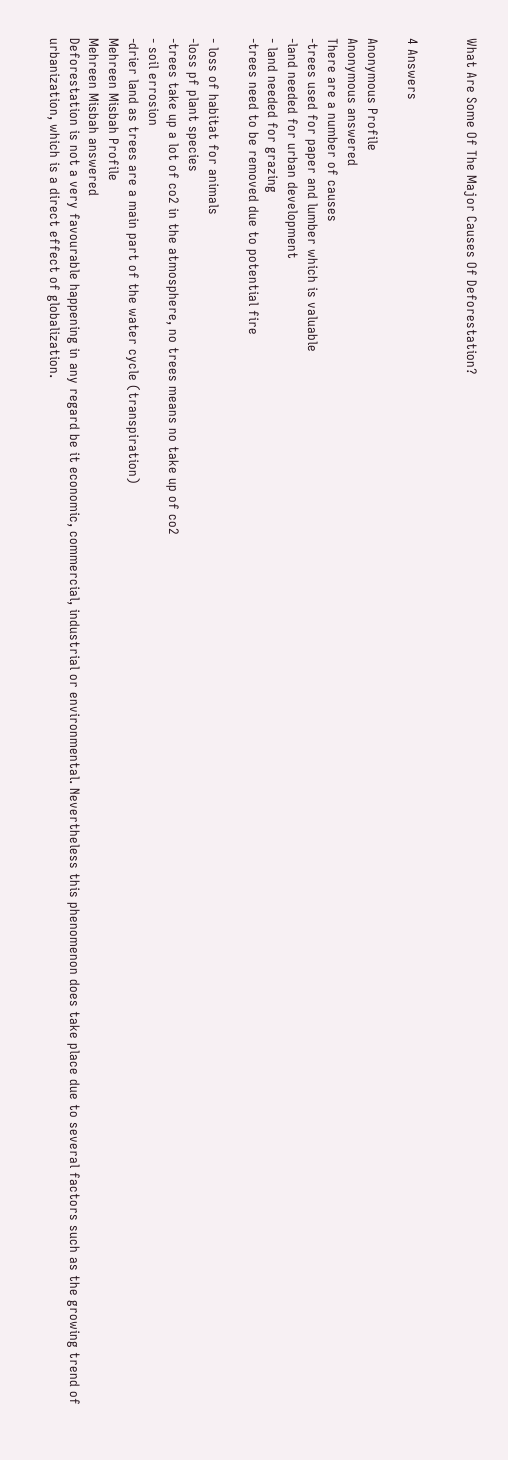What Are Some Of The Major Causes Of Deforestation?


4 Answers

Anonymous Profile
Anonymous answered
There are a number of causes
-trees used for paper and lumber which is valuable
-land needed for urban development
- land needed for grazing
-trees need to be removed due to potential fire

- loss of habitat for animals
-loss pf plant species
-trees take up a lot of co2 in the atmosphere, no trees means no take up of co2
- soil errosion
-drier land as trees are a main part of the water cycle (transpiration)
Mehreen Misbah Profile
Mehreen Misbah answered
Deforestation is not a very favourable happening in any regard be it economic, commercial, industrial or environmental. Nevertheless this phenomenon does take place due to several factors such as the growing trend of urbanization, which is a direct effect of globalization.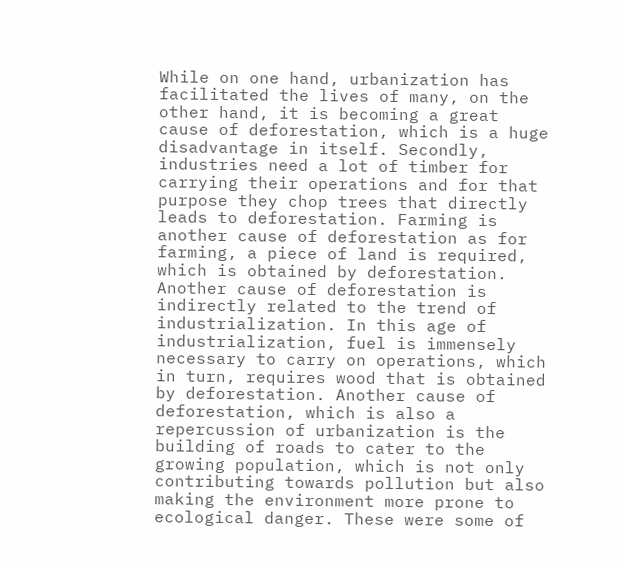While on one hand, urbanization has facilitated the lives of many, on the other hand, it is becoming a great cause of deforestation, which is a huge disadvantage in itself. Secondly, industries need a lot of timber for carrying their operations and for that purpose they chop trees that directly leads to deforestation. Farming is another cause of deforestation as for farming, a piece of land is required, which is obtained by deforestation. Another cause of deforestation is indirectly related to the trend of industrialization. In this age of industrialization, fuel is immensely necessary to carry on operations, which in turn, requires wood that is obtained by deforestation. Another cause of deforestation, which is also a repercussion of urbanization is the building of roads to cater to the growing population, which is not only contributing towards pollution but also making the environment more prone to ecological danger. These were some of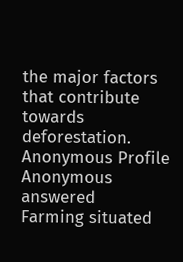the major factors that contribute towards deforestation.
Anonymous Profile
Anonymous answered
Farming situated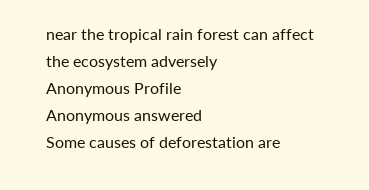near the tropical rain forest can affect the ecosystem adversely
Anonymous Profile
Anonymous answered
Some causes of deforestation are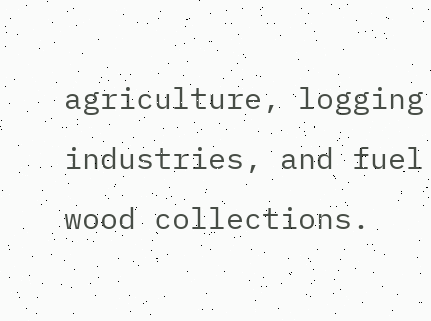agriculture, logging industries, and fuel wood collections.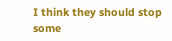I think they should stop some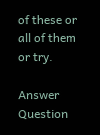of these or all of them or try.

Answer Question